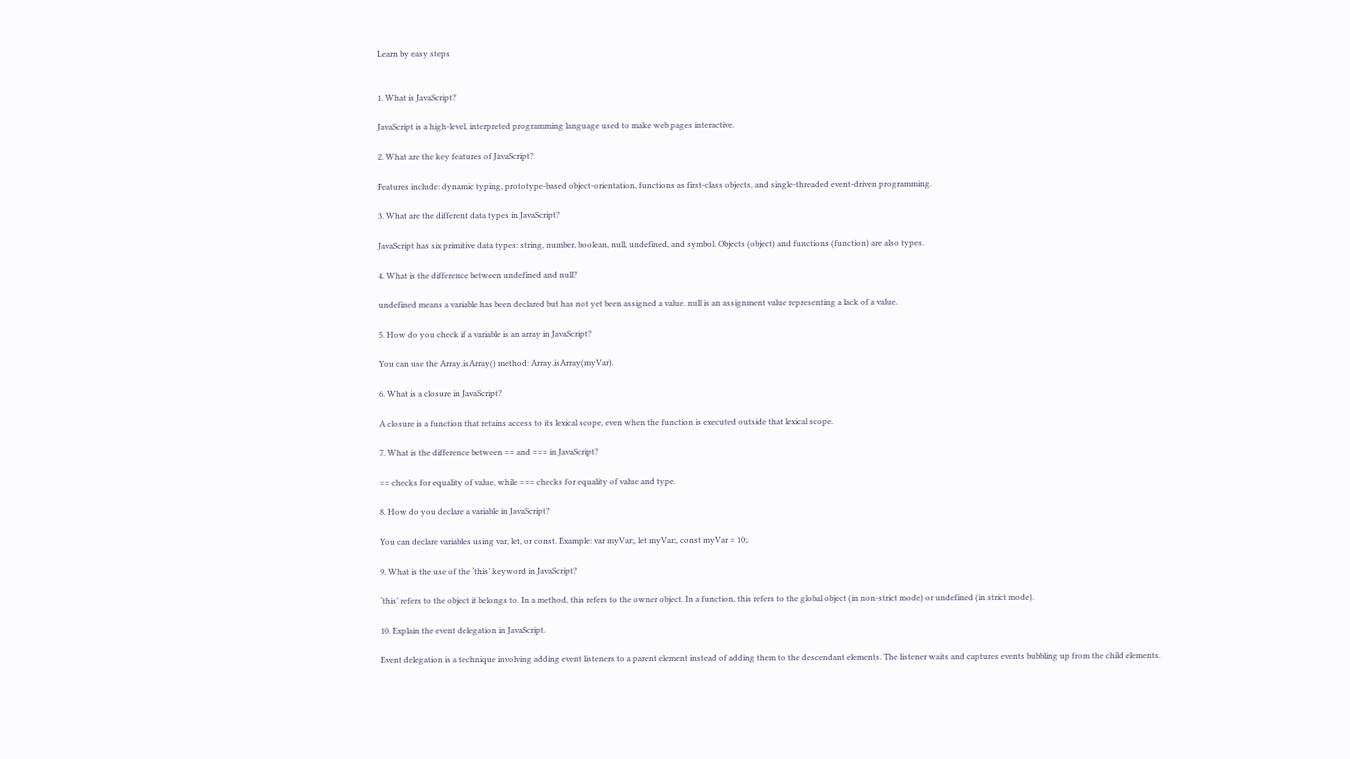Learn by easy steps


1. What is JavaScript?

JavaScript is a high-level, interpreted programming language used to make web pages interactive.

2. What are the key features of JavaScript?

Features include: dynamic typing, prototype-based object-orientation, functions as first-class objects, and single-threaded event-driven programming.

3. What are the different data types in JavaScript?

JavaScript has six primitive data types: string, number, boolean, null, undefined, and symbol. Objects (object) and functions (function) are also types.

4. What is the difference between undefined and null?

undefined means a variable has been declared but has not yet been assigned a value. null is an assignment value representing a lack of a value.

5. How do you check if a variable is an array in JavaScript?

You can use the Array.isArray() method: Array.isArray(myVar).

6. What is a closure in JavaScript?

A closure is a function that retains access to its lexical scope, even when the function is executed outside that lexical scope.

7. What is the difference between == and === in JavaScript?

== checks for equality of value, while === checks for equality of value and type.

8. How do you declare a variable in JavaScript?

You can declare variables using var, let, or const. Example: var myVar;, let myVar;, const myVar = 10;.

9. What is the use of the ‘this’ keyword in JavaScript?

‘this’ refers to the object it belongs to. In a method, this refers to the owner object. In a function, this refers to the global object (in non-strict mode) or undefined (in strict mode).

10. Explain the event delegation in JavaScript.

Event delegation is a technique involving adding event listeners to a parent element instead of adding them to the descendant elements. The listener waits and captures events bubbling up from the child elements.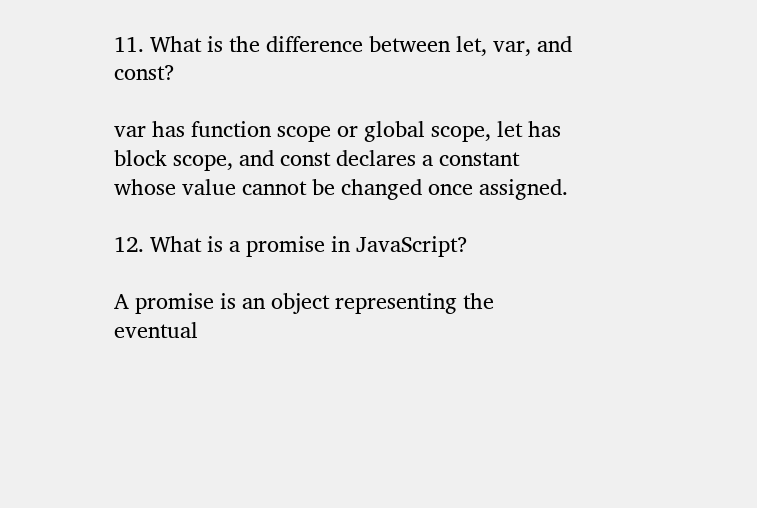11. What is the difference between let, var, and const?

var has function scope or global scope, let has block scope, and const declares a constant whose value cannot be changed once assigned.

12. What is a promise in JavaScript?

A promise is an object representing the eventual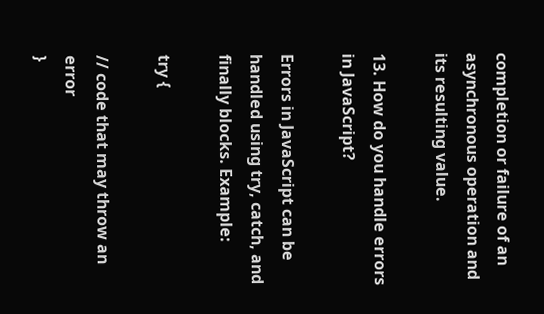completion or failure of an asynchronous operation and its resulting value.

13. How do you handle errors in JavaScript?

Errors in JavaScript can be handled using try, catch, and finally blocks. Example:

try {

// code that may throw an error
}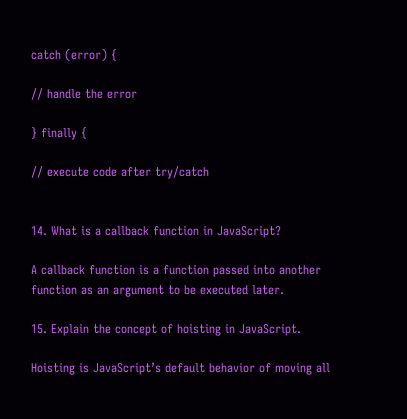catch (error) {

// handle the error

} finally {

// execute code after try/catch


14. What is a callback function in JavaScript?

A callback function is a function passed into another function as an argument to be executed later.

15. Explain the concept of hoisting in JavaScript.

Hoisting is JavaScript’s default behavior of moving all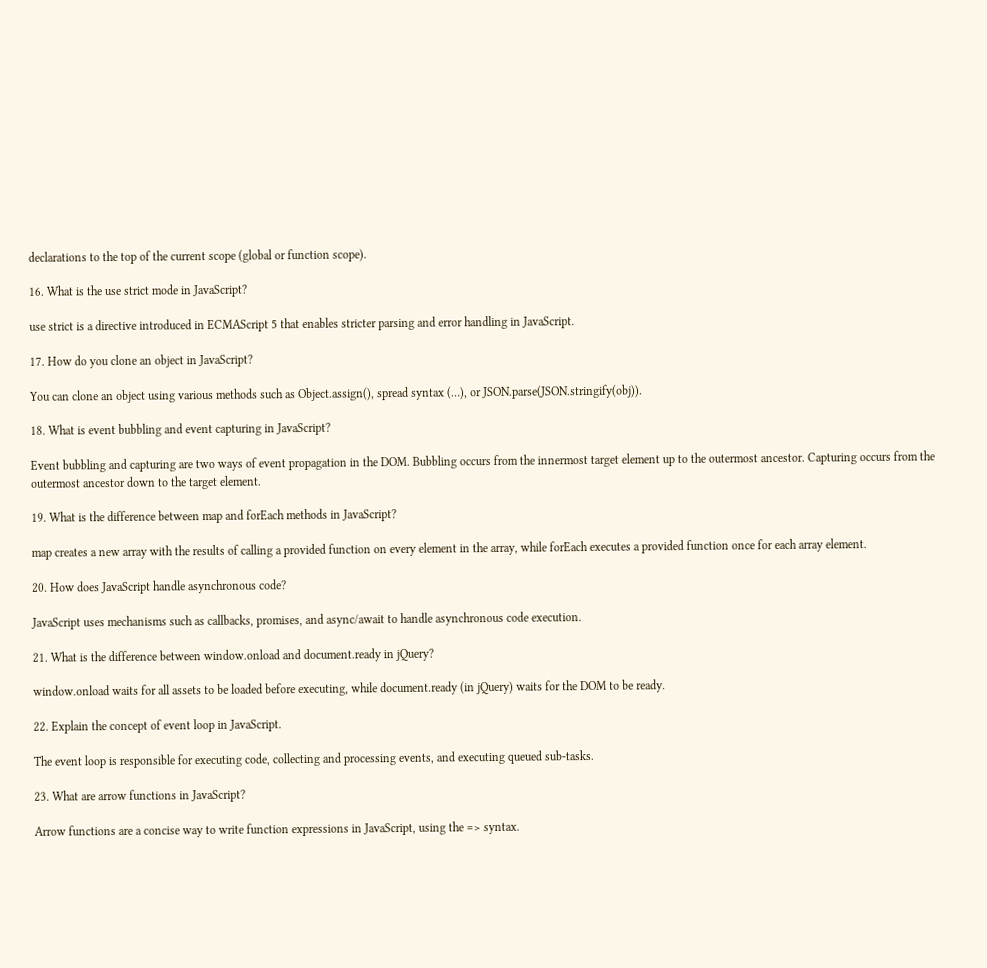declarations to the top of the current scope (global or function scope).

16. What is the use strict mode in JavaScript?

use strict is a directive introduced in ECMAScript 5 that enables stricter parsing and error handling in JavaScript.

17. How do you clone an object in JavaScript?

You can clone an object using various methods such as Object.assign(), spread syntax (…), or JSON.parse(JSON.stringify(obj)).

18. What is event bubbling and event capturing in JavaScript?

Event bubbling and capturing are two ways of event propagation in the DOM. Bubbling occurs from the innermost target element up to the outermost ancestor. Capturing occurs from the outermost ancestor down to the target element.

19. What is the difference between map and forEach methods in JavaScript?

map creates a new array with the results of calling a provided function on every element in the array, while forEach executes a provided function once for each array element.

20. How does JavaScript handle asynchronous code?

JavaScript uses mechanisms such as callbacks, promises, and async/await to handle asynchronous code execution.

21. What is the difference between window.onload and document.ready in jQuery?

window.onload waits for all assets to be loaded before executing, while document.ready (in jQuery) waits for the DOM to be ready.

22. Explain the concept of event loop in JavaScript.

The event loop is responsible for executing code, collecting and processing events, and executing queued sub-tasks.

23. What are arrow functions in JavaScript?

Arrow functions are a concise way to write function expressions in JavaScript, using the => syntax.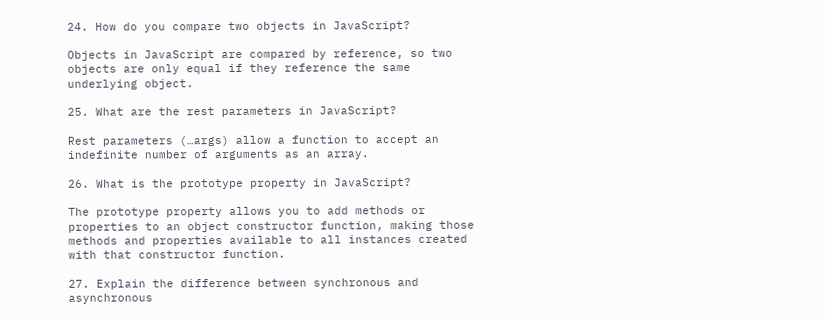24. How do you compare two objects in JavaScript?

Objects in JavaScript are compared by reference, so two objects are only equal if they reference the same underlying object.

25. What are the rest parameters in JavaScript?

Rest parameters (…args) allow a function to accept an indefinite number of arguments as an array.

26. What is the prototype property in JavaScript?

The prototype property allows you to add methods or properties to an object constructor function, making those methods and properties available to all instances created with that constructor function.

27. Explain the difference between synchronous and asynchronous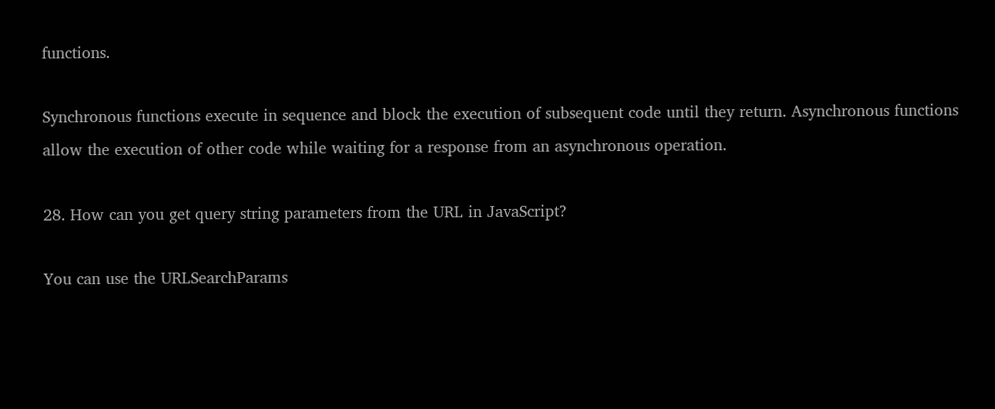functions.

Synchronous functions execute in sequence and block the execution of subsequent code until they return. Asynchronous functions allow the execution of other code while waiting for a response from an asynchronous operation.

28. How can you get query string parameters from the URL in JavaScript?

You can use the URLSearchParams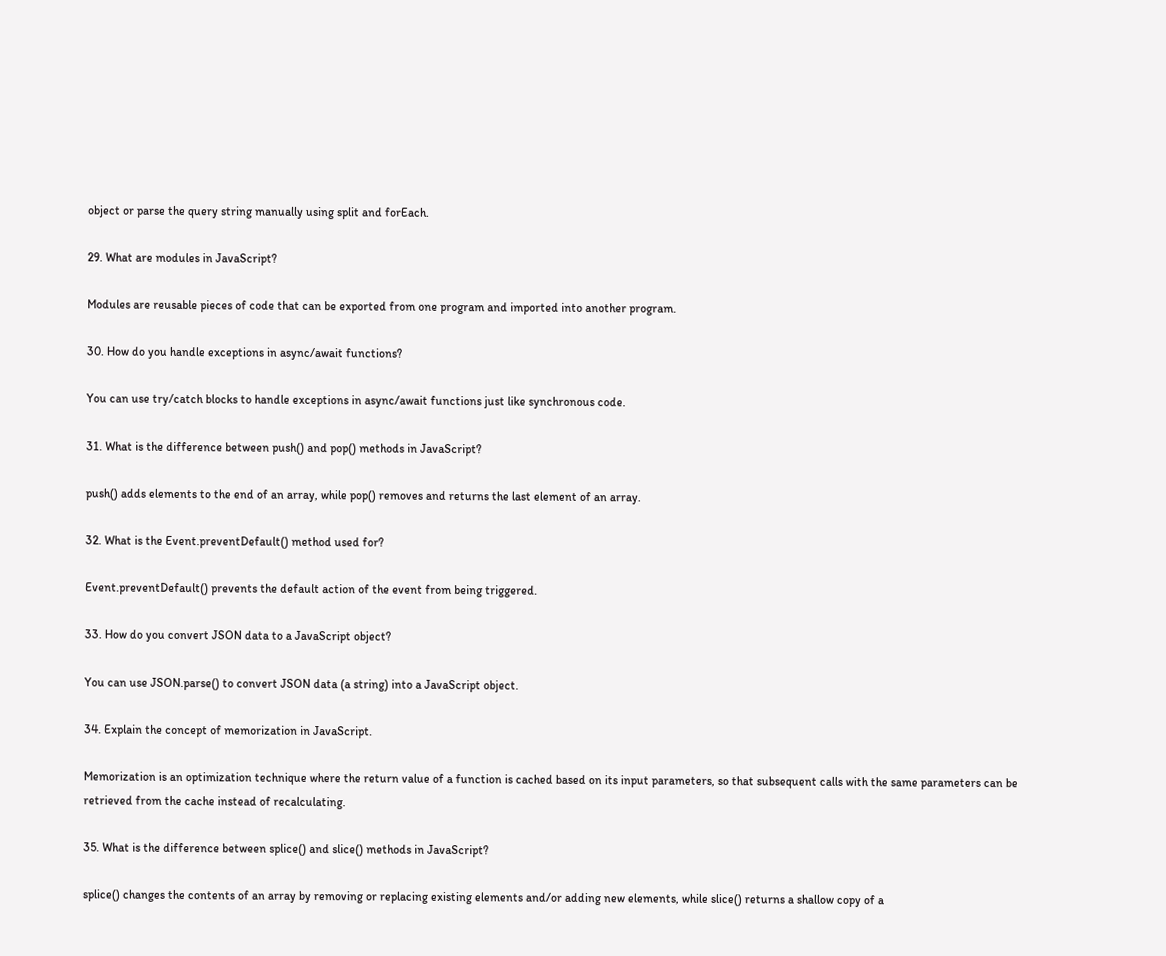object or parse the query string manually using split and forEach.

29. What are modules in JavaScript?

Modules are reusable pieces of code that can be exported from one program and imported into another program.

30. How do you handle exceptions in async/await functions?

You can use try/catch blocks to handle exceptions in async/await functions just like synchronous code.

31. What is the difference between push() and pop() methods in JavaScript?

push() adds elements to the end of an array, while pop() removes and returns the last element of an array.

32. What is the Event.preventDefault() method used for?

Event.preventDefault() prevents the default action of the event from being triggered.

33. How do you convert JSON data to a JavaScript object?

You can use JSON.parse() to convert JSON data (a string) into a JavaScript object.

34. Explain the concept of memorization in JavaScript.

Memorization is an optimization technique where the return value of a function is cached based on its input parameters, so that subsequent calls with the same parameters can be retrieved from the cache instead of recalculating.

35. What is the difference between splice() and slice() methods in JavaScript?

splice() changes the contents of an array by removing or replacing existing elements and/or adding new elements, while slice() returns a shallow copy of a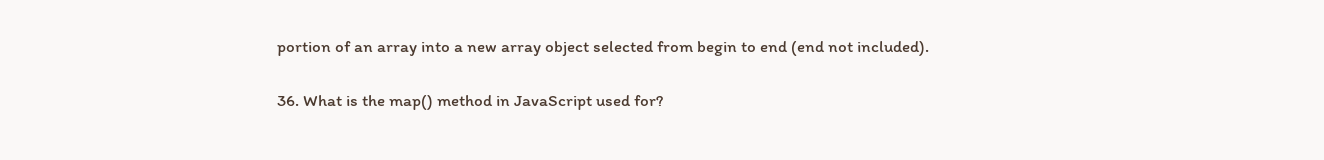portion of an array into a new array object selected from begin to end (end not included).

36. What is the map() method in JavaScript used for?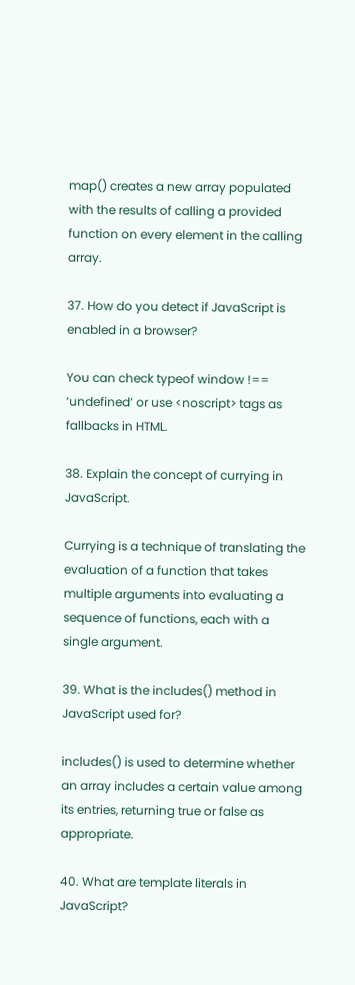map() creates a new array populated with the results of calling a provided function on every element in the calling array.

37. How do you detect if JavaScript is enabled in a browser?

You can check typeof window !== ‘undefined’ or use <noscript> tags as fallbacks in HTML.

38. Explain the concept of currying in JavaScript.

Currying is a technique of translating the evaluation of a function that takes multiple arguments into evaluating a sequence of functions, each with a single argument.

39. What is the includes() method in JavaScript used for?

includes() is used to determine whether an array includes a certain value among its entries, returning true or false as appropriate.

40. What are template literals in JavaScript?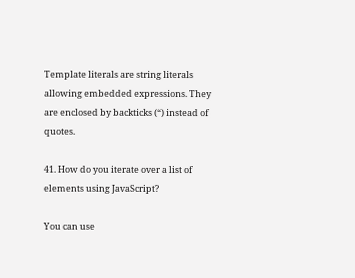Template literals are string literals allowing embedded expressions. They are enclosed by backticks (“) instead of quotes.

41. How do you iterate over a list of elements using JavaScript?

You can use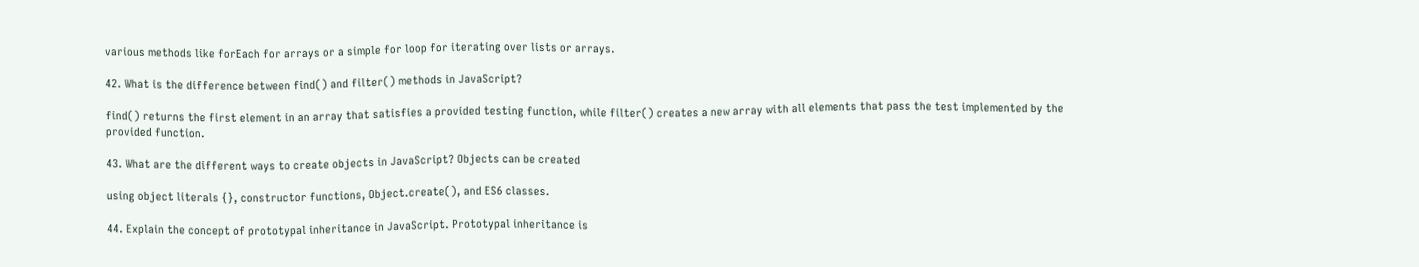various methods like forEach for arrays or a simple for loop for iterating over lists or arrays.

42. What is the difference between find() and filter() methods in JavaScript?

find() returns the first element in an array that satisfies a provided testing function, while filter() creates a new array with all elements that pass the test implemented by the provided function.

43. What are the different ways to create objects in JavaScript? Objects can be created

using object literals {}, constructor functions, Object.create(), and ES6 classes.

44. Explain the concept of prototypal inheritance in JavaScript. Prototypal inheritance is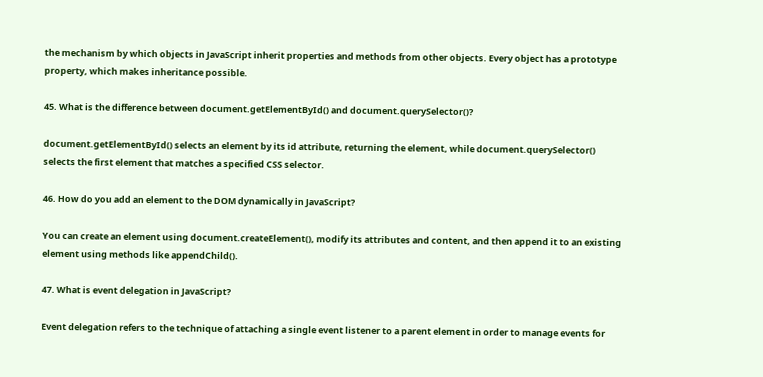the mechanism by which objects in JavaScript inherit properties and methods from other objects. Every object has a prototype property, which makes inheritance possible.

45. What is the difference between document.getElementById() and document.querySelector()?

document.getElementById() selects an element by its id attribute, returning the element, while document.querySelector() selects the first element that matches a specified CSS selector.

46. How do you add an element to the DOM dynamically in JavaScript?

You can create an element using document.createElement(), modify its attributes and content, and then append it to an existing element using methods like appendChild().

47. What is event delegation in JavaScript?

Event delegation refers to the technique of attaching a single event listener to a parent element in order to manage events for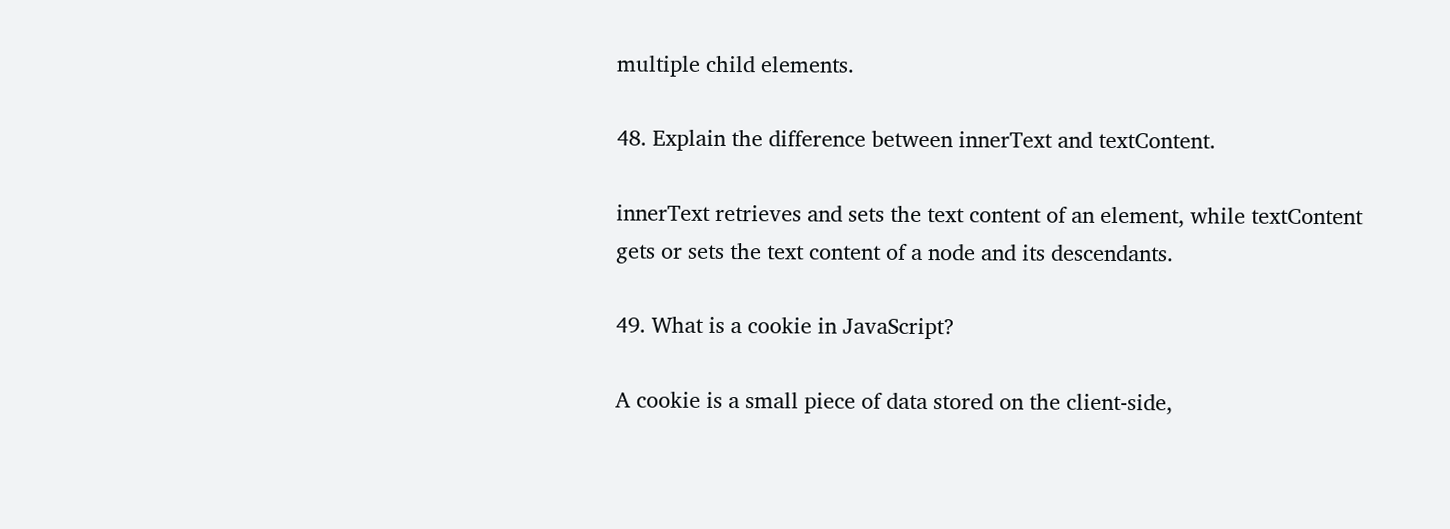multiple child elements.

48. Explain the difference between innerText and textContent.

innerText retrieves and sets the text content of an element, while textContent gets or sets the text content of a node and its descendants.

49. What is a cookie in JavaScript?

A cookie is a small piece of data stored on the client-side,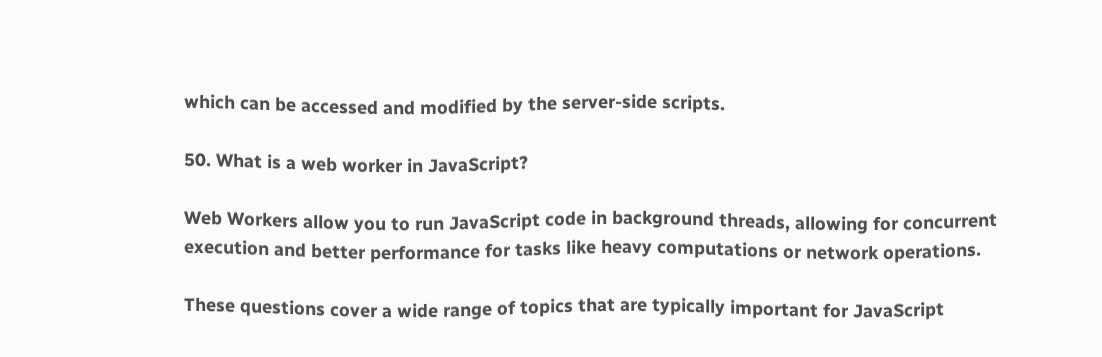which can be accessed and modified by the server-side scripts.

50. What is a web worker in JavaScript?

Web Workers allow you to run JavaScript code in background threads, allowing for concurrent execution and better performance for tasks like heavy computations or network operations.

These questions cover a wide range of topics that are typically important for JavaScript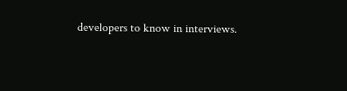developers to know in interviews.